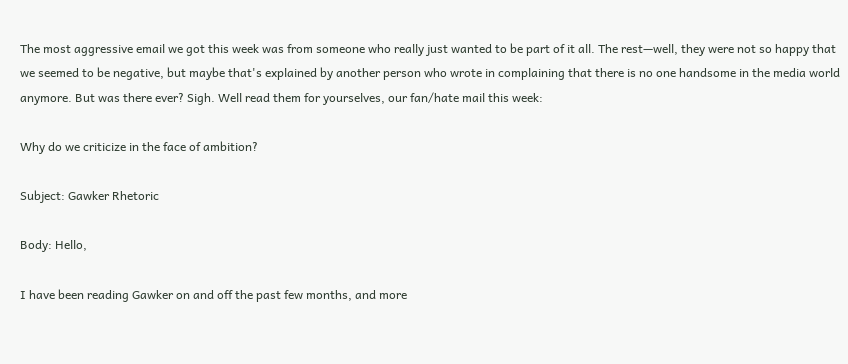The most aggressive email we got this week was from someone who really just wanted to be part of it all. The rest—well, they were not so happy that we seemed to be negative, but maybe that's explained by another person who wrote in complaining that there is no one handsome in the media world anymore. But was there ever? Sigh. Well read them for yourselves, our fan/hate mail this week:

Why do we criticize in the face of ambition?

Subject: Gawker Rhetoric

Body: Hello,

I have been reading Gawker on and off the past few months, and more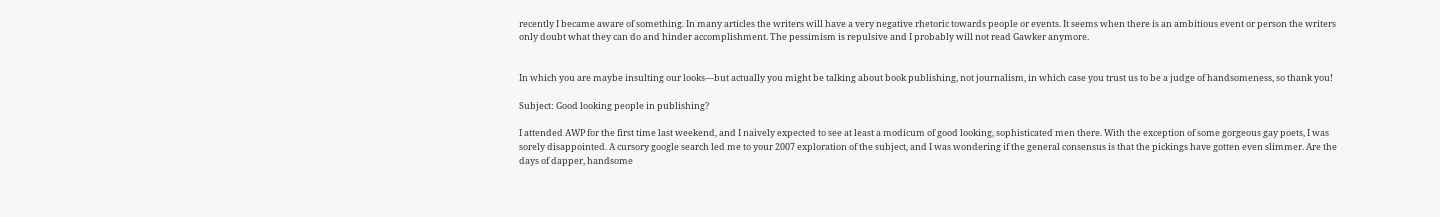recently I became aware of something. In many articles the writers will have a very negative rhetoric towards people or events. It seems when there is an ambitious event or person the writers only doubt what they can do and hinder accomplishment. The pessimism is repulsive and I probably will not read Gawker anymore.


In which you are maybe insulting our looks—but actually you might be talking about book publishing, not journalism, in which case you trust us to be a judge of handsomeness, so thank you!

Subject: Good looking people in publishing?

I attended AWP for the first time last weekend, and I naively expected to see at least a modicum of good looking, sophisticated men there. With the exception of some gorgeous gay poets, I was sorely disappointed. A cursory google search led me to your 2007 exploration of the subject, and I was wondering if the general consensus is that the pickings have gotten even slimmer. Are the days of dapper, handsome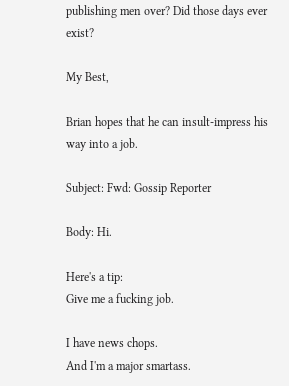publishing men over? Did those days ever exist?

My Best,

Brian hopes that he can insult-impress his way into a job.

Subject: Fwd: Gossip Reporter

Body: Hi.

Here's a tip:
Give me a fucking job.

I have news chops.
And I'm a major smartass.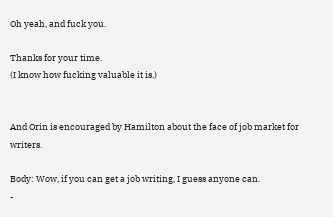Oh yeah, and fuck you.

Thanks for your time.
(I know how fucking valuable it is.)


And Orin is encouraged by Hamilton about the face of job market for writers.

Body: Wow, if you can get a job writing, I guess anyone can.
-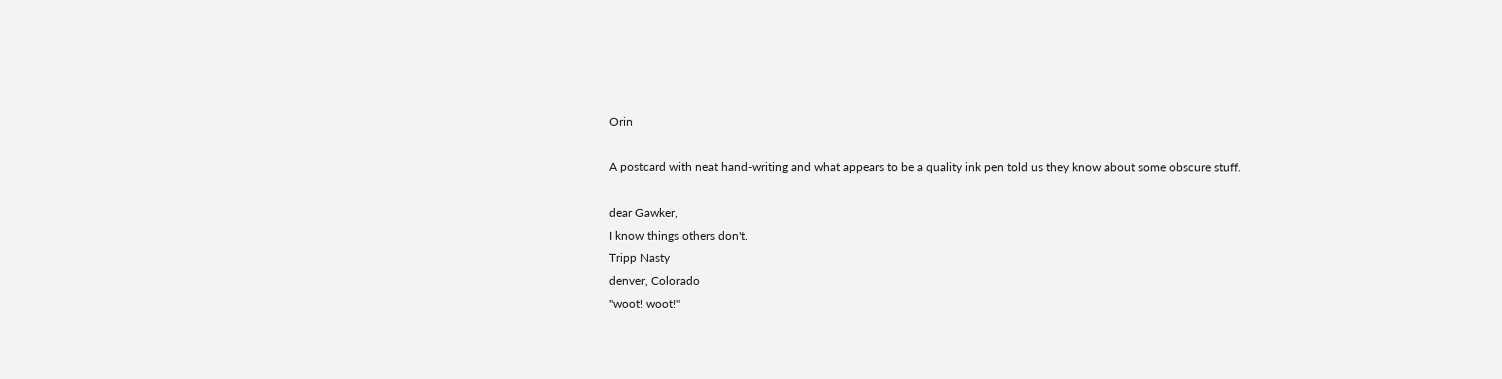Orin

A postcard with neat hand-writing and what appears to be a quality ink pen told us they know about some obscure stuff.

dear Gawker,
I know things others don't.
Tripp Nasty
denver, Colorado
"woot! woot!"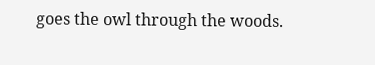goes the owl through the woods.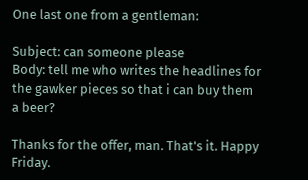One last one from a gentleman:

Subject: can someone please
Body: tell me who writes the headlines for the gawker pieces so that i can buy them a beer?

Thanks for the offer, man. That's it. Happy Friday.